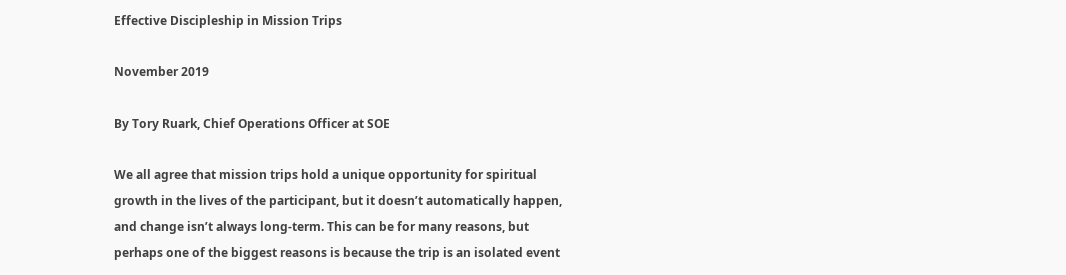Effective Discipleship in Mission Trips

November 2019

By Tory Ruark, Chief Operations Officer at SOE

We all agree that mission trips hold a unique opportunity for spiritual growth in the lives of the participant, but it doesn’t automatically happen, and change isn’t always long-term. This can be for many reasons, but perhaps one of the biggest reasons is because the trip is an isolated event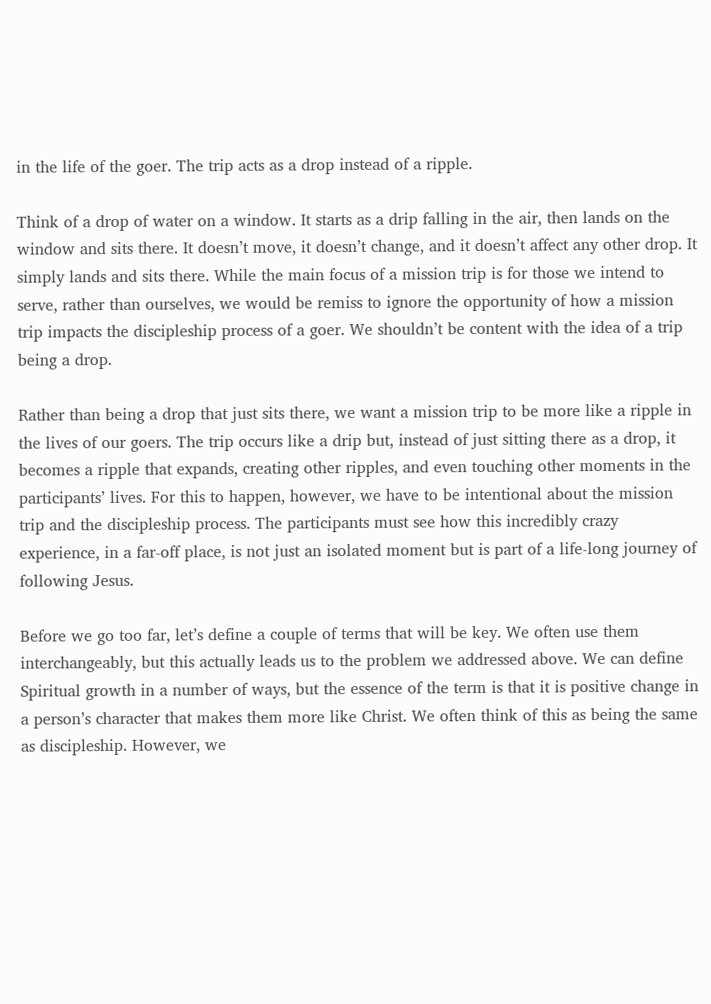in the life of the goer. The trip acts as a drop instead of a ripple.

Think of a drop of water on a window. It starts as a drip falling in the air, then lands on the window and sits there. It doesn’t move, it doesn’t change, and it doesn’t affect any other drop. It simply lands and sits there. While the main focus of a mission trip is for those we intend to serve, rather than ourselves, we would be remiss to ignore the opportunity of how a mission trip impacts the discipleship process of a goer. We shouldn’t be content with the idea of a trip being a drop.

Rather than being a drop that just sits there, we want a mission trip to be more like a ripple in the lives of our goers. The trip occurs like a drip but, instead of just sitting there as a drop, it becomes a ripple that expands, creating other ripples, and even touching other moments in the participants’ lives. For this to happen, however, we have to be intentional about the mission trip and the discipleship process. The participants must see how this incredibly crazy experience, in a far-off place, is not just an isolated moment but is part of a life-long journey of following Jesus.

Before we go too far, let’s define a couple of terms that will be key. We often use them interchangeably, but this actually leads us to the problem we addressed above. We can define Spiritual growth in a number of ways, but the essence of the term is that it is positive change in a person’s character that makes them more like Christ. We often think of this as being the same as discipleship. However, we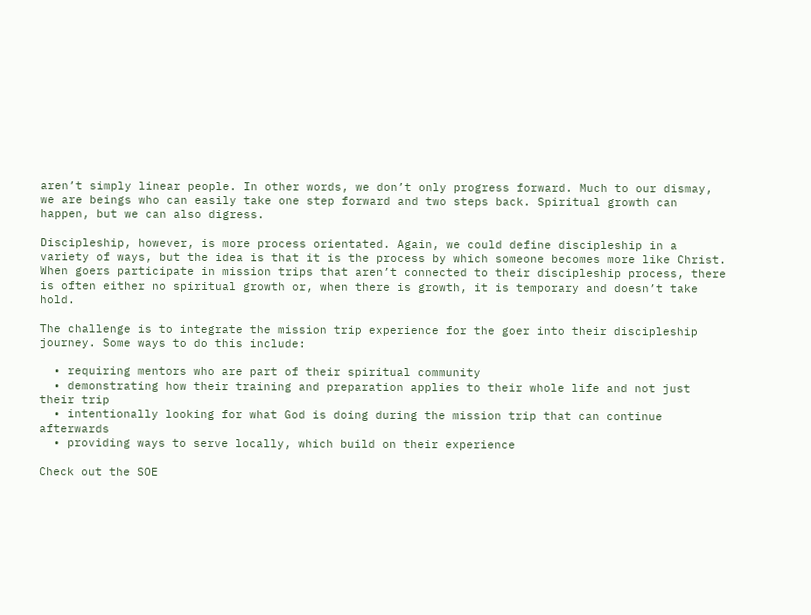aren’t simply linear people. In other words, we don’t only progress forward. Much to our dismay, we are beings who can easily take one step forward and two steps back. Spiritual growth can happen, but we can also digress.

Discipleship, however, is more process orientated. Again, we could define discipleship in a variety of ways, but the idea is that it is the process by which someone becomes more like Christ. When goers participate in mission trips that aren’t connected to their discipleship process, there is often either no spiritual growth or, when there is growth, it is temporary and doesn’t take hold.

The challenge is to integrate the mission trip experience for the goer into their discipleship journey. Some ways to do this include:

  • requiring mentors who are part of their spiritual community
  • demonstrating how their training and preparation applies to their whole life and not just their trip
  • intentionally looking for what God is doing during the mission trip that can continue afterwards
  • providing ways to serve locally, which build on their experience

Check out the SOE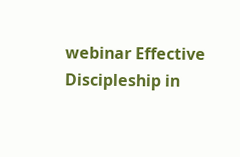webinar Effective Discipleship in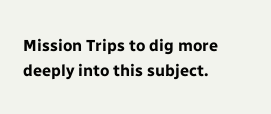Mission Trips to dig more deeply into this subject.